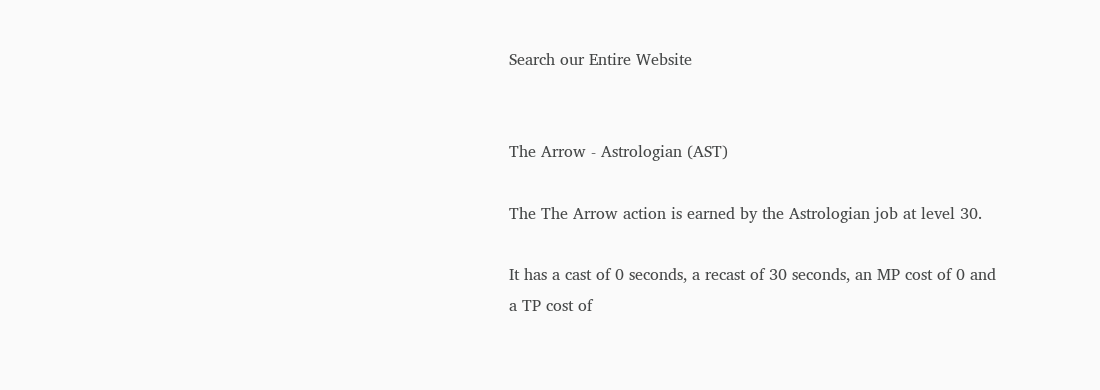Search our Entire Website


The Arrow - Astrologian (AST)

The The Arrow action is earned by the Astrologian job at level 30.

It has a cast of 0 seconds, a recast of 30 seconds, an MP cost of 0 and a TP cost of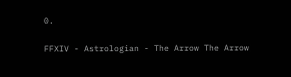0.

FFXIV - Astrologian - The Arrow The Arrow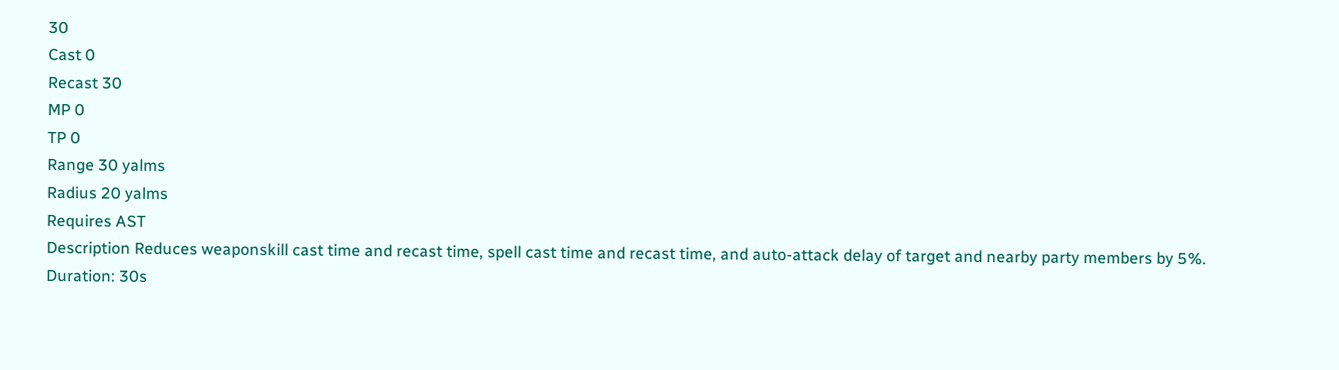30
Cast 0
Recast 30
MP 0
TP 0
Range 30 yalms
Radius 20 yalms
Requires AST
Description Reduces weaponskill cast time and recast time, spell cast time and recast time, and auto-attack delay of target and nearby party members by 5%.
Duration: 30s